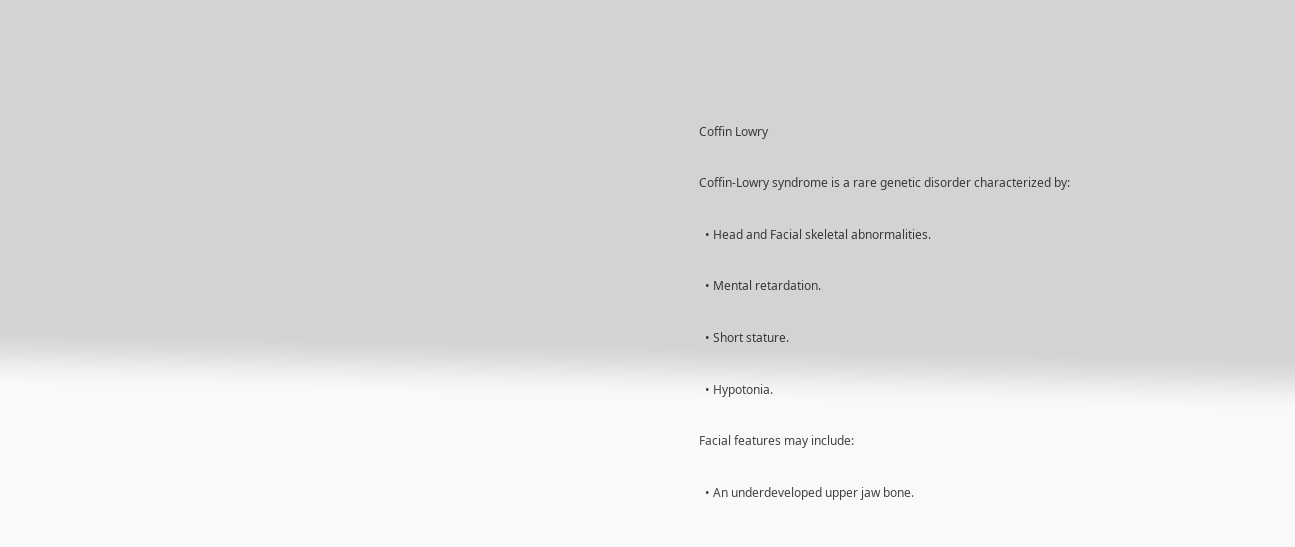Coffin Lowry

Coffin-Lowry syndrome is a rare genetic disorder characterized by:

  • Head and Facial skeletal abnormalities.

  • Mental retardation.

  • Short stature.

  • Hypotonia.

Facial features may include:

  • An underdeveloped upper jaw bone.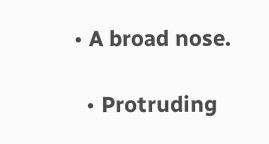• A broad nose.

  • Protruding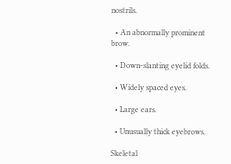nostrils.

  • An abnormally prominent brow.

  • Down-slanting eyelid folds.

  • Widely spaced eyes.

  • Large ears.

  • Unusually thick eyebrows.

Skeletal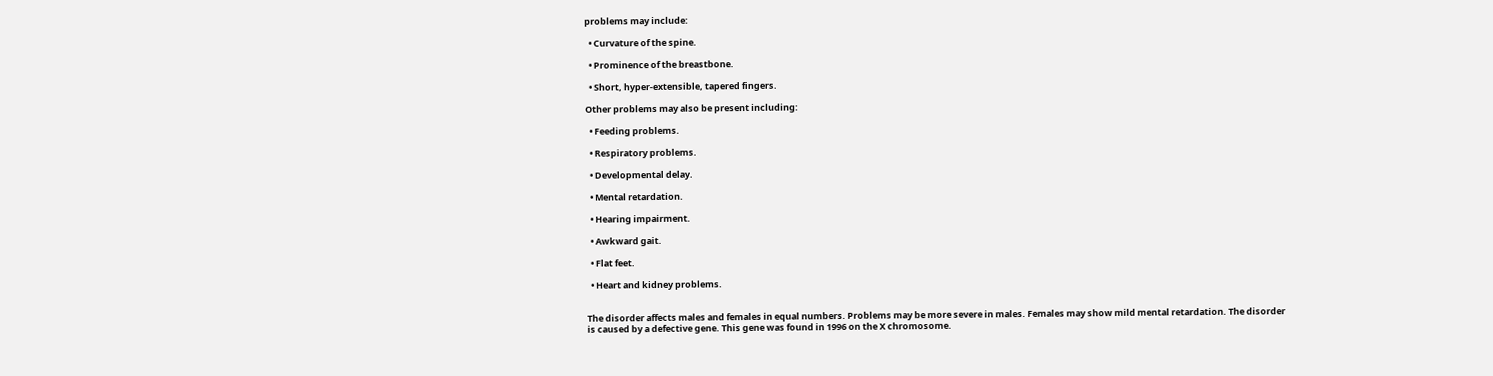problems may include:

  • Curvature of the spine.

  • Prominence of the breastbone.

  • Short, hyper-extensible, tapered fingers.

Other problems may also be present including:

  • Feeding problems.

  • Respiratory problems.

  • Developmental delay.

  • Mental retardation.

  • Hearing impairment.

  • Awkward gait.

  • Flat feet.

  • Heart and kidney problems.


The disorder affects males and females in equal numbers. Problems may be more severe in males. Females may show mild mental retardation. The disorder is caused by a defective gene. This gene was found in 1996 on the X chromosome.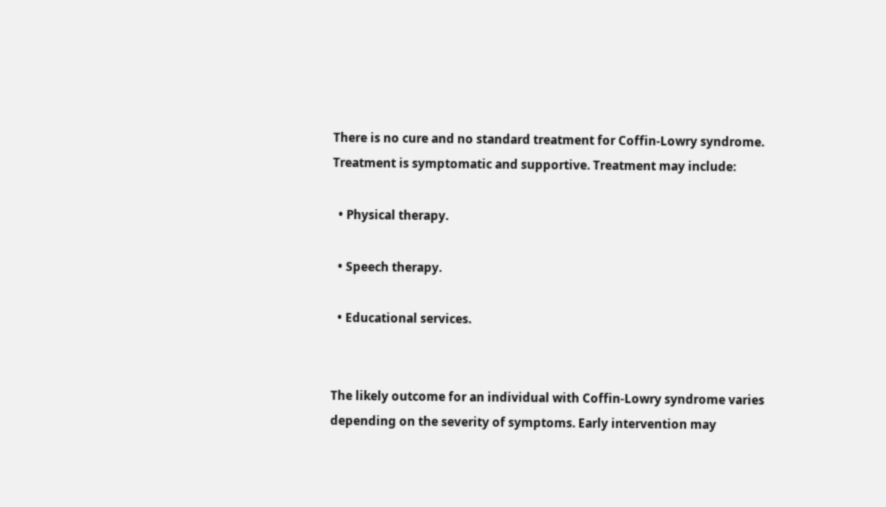There is no cure and no standard treatment for Coffin-Lowry syndrome. Treatment is symptomatic and supportive. Treatment may include:

  • Physical therapy.

  • Speech therapy.

  • Educational services.


The likely outcome for an individual with Coffin-Lowry syndrome varies depending on the severity of symptoms. Early intervention may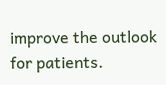improve the outlook for patients.